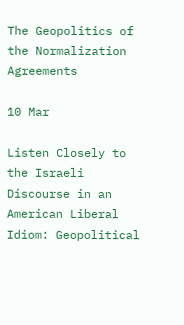The Geopolitics of the Normalization Agreements

10 Mar

Listen Closely to the Israeli Discourse in an American Liberal Idiom: Geopolitical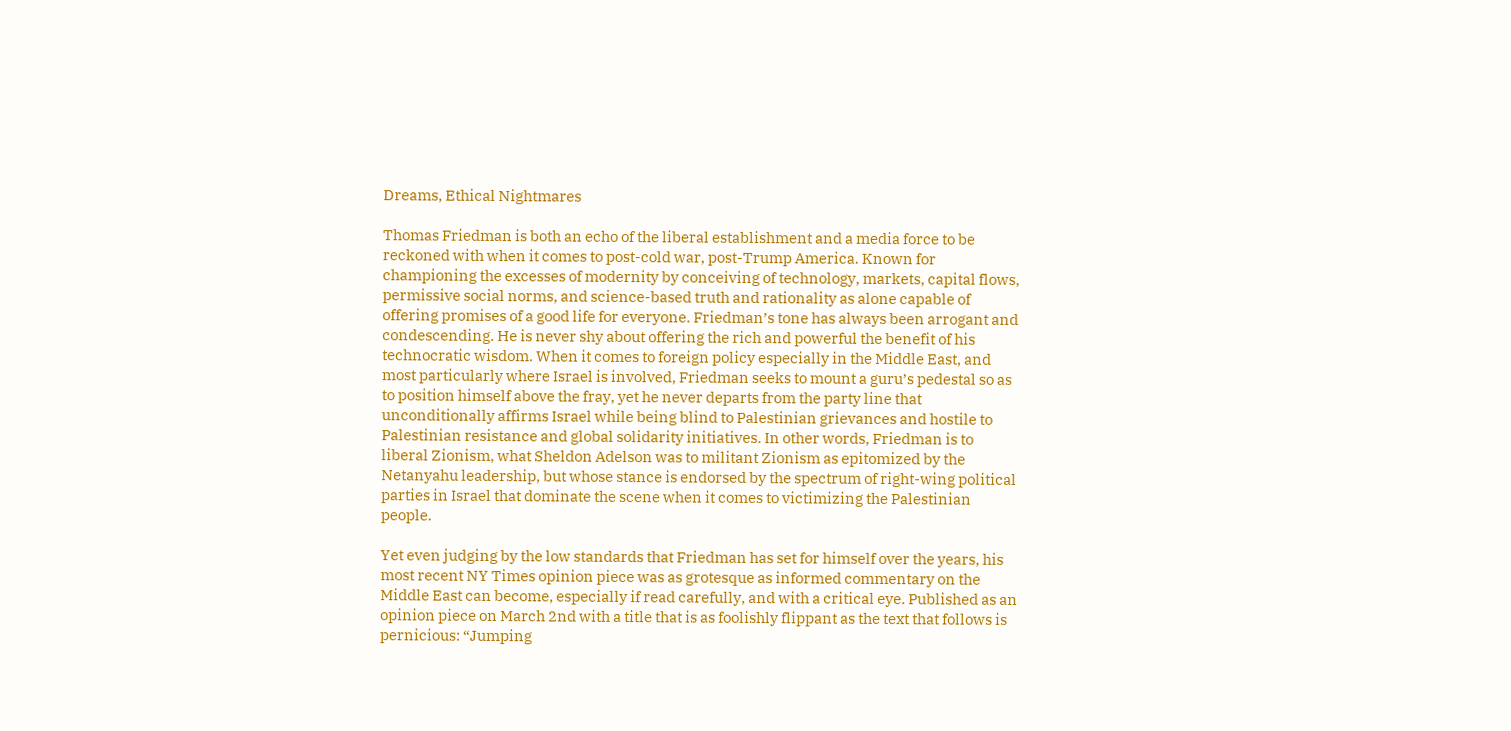Dreams, Ethical Nightmares

Thomas Friedman is both an echo of the liberal establishment and a media force to be reckoned with when it comes to post-cold war, post-Trump America. Known for championing the excesses of modernity by conceiving of technology, markets, capital flows, permissive social norms, and science-based truth and rationality as alone capable of offering promises of a good life for everyone. Friedman’s tone has always been arrogant and condescending. He is never shy about offering the rich and powerful the benefit of his technocratic wisdom. When it comes to foreign policy especially in the Middle East, and most particularly where Israel is involved, Friedman seeks to mount a guru’s pedestal so as to position himself above the fray, yet he never departs from the party line that unconditionally affirms Israel while being blind to Palestinian grievances and hostile to Palestinian resistance and global solidarity initiatives. In other words, Friedman is to liberal Zionism, what Sheldon Adelson was to militant Zionism as epitomized by the Netanyahu leadership, but whose stance is endorsed by the spectrum of right-wing political parties in Israel that dominate the scene when it comes to victimizing the Palestinian people.

Yet even judging by the low standards that Friedman has set for himself over the years, his most recent NY Times opinion piece was as grotesque as informed commentary on the Middle East can become, especially if read carefully, and with a critical eye. Published as an opinion piece on March 2nd with a title that is as foolishly flippant as the text that follows is pernicious: “Jumping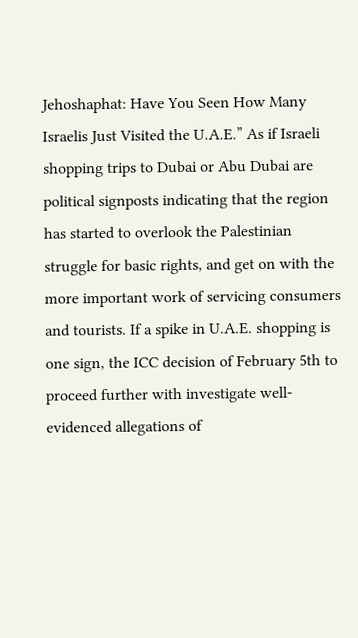Jehoshaphat: Have You Seen How Many Israelis Just Visited the U.A.E.” As if Israeli shopping trips to Dubai or Abu Dubai are political signposts indicating that the region has started to overlook the Palestinian struggle for basic rights, and get on with the more important work of servicing consumers and tourists. If a spike in U.A.E. shopping is one sign, the ICC decision of February 5th to proceed further with investigate well-evidenced allegations of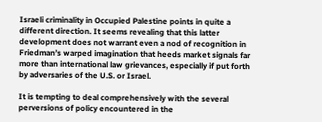Israeli criminality in Occupied Palestine points in quite a different direction. It seems revealing that this latter development does not warrant even a nod of recognition in Friedman’s warped imagination that heeds market signals far more than international law grievances, especially if put forth by adversaries of the U.S. or Israel.

It is tempting to deal comprehensively with the several perversions of policy encountered in the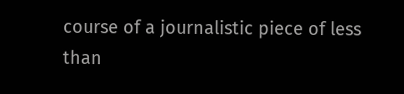course of a journalistic piece of less than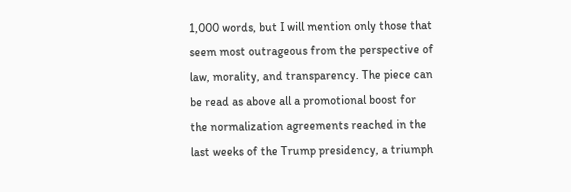1,000 words, but I will mention only those that seem most outrageous from the perspective of law, morality, and transparency. The piece can be read as above all a promotional boost for the normalization agreements reached in the last weeks of the Trump presidency, a triumph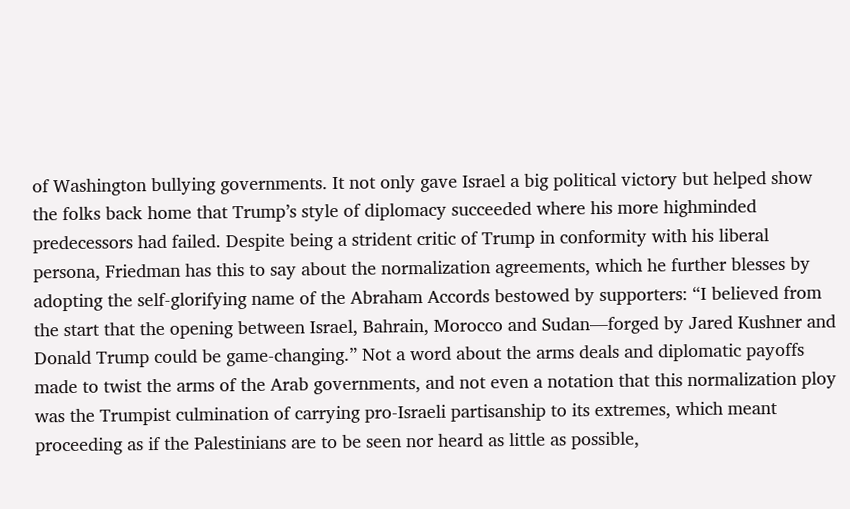of Washington bullying governments. It not only gave Israel a big political victory but helped show the folks back home that Trump’s style of diplomacy succeeded where his more highminded predecessors had failed. Despite being a strident critic of Trump in conformity with his liberal persona, Friedman has this to say about the normalization agreements, which he further blesses by adopting the self-glorifying name of the Abraham Accords bestowed by supporters: “I believed from the start that the opening between Israel, Bahrain, Morocco and Sudan—forged by Jared Kushner and Donald Trump could be game-changing.” Not a word about the arms deals and diplomatic payoffs made to twist the arms of the Arab governments, and not even a notation that this normalization ploy was the Trumpist culmination of carrying pro-Israeli partisanship to its extremes, which meant proceeding as if the Palestinians are to be seen nor heard as little as possible,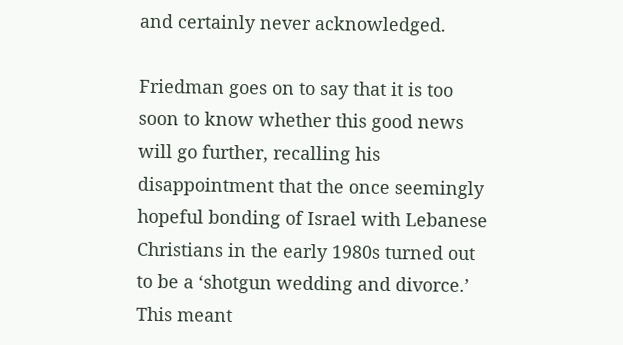and certainly never acknowledged.

Friedman goes on to say that it is too soon to know whether this good news will go further, recalling his disappointment that the once seemingly hopeful bonding of Israel with Lebanese Christians in the early 1980s turned out to be a ‘shotgun wedding and divorce.’ This meant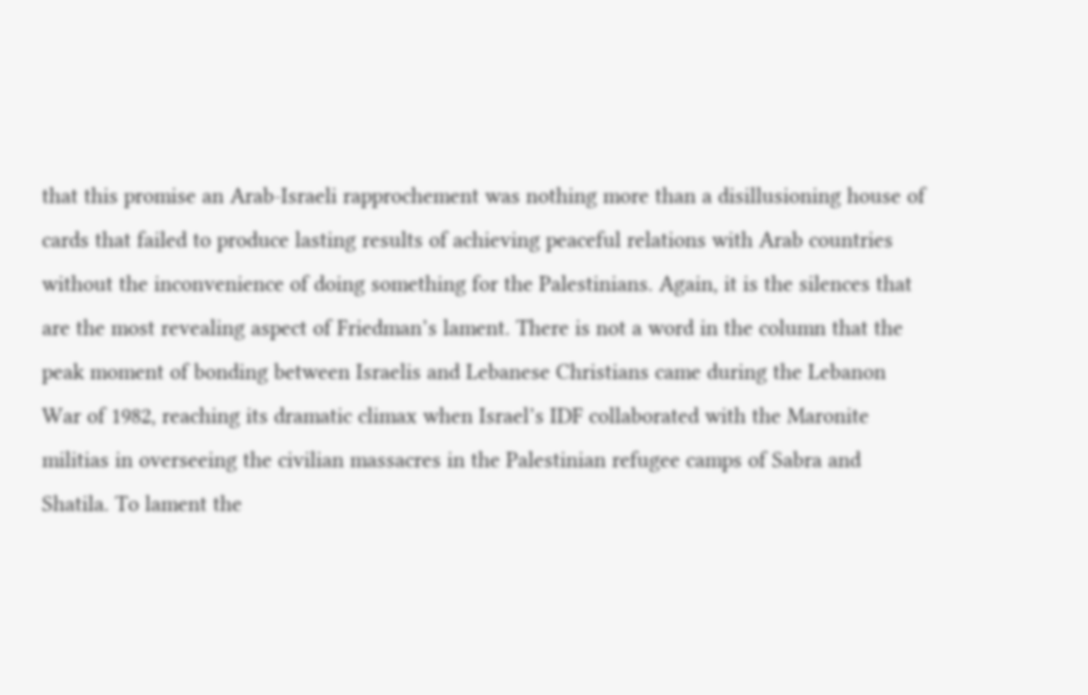that this promise an Arab-Israeli rapprochement was nothing more than a disillusioning house of cards that failed to produce lasting results of achieving peaceful relations with Arab countries without the inconvenience of doing something for the Palestinians. Again, it is the silences that are the most revealing aspect of Friedman’s lament. There is not a word in the column that the peak moment of bonding between Israelis and Lebanese Christians came during the Lebanon War of 1982, reaching its dramatic climax when Israel’s IDF collaborated with the Maronite militias in overseeing the civilian massacres in the Palestinian refugee camps of Sabra and Shatila. To lament the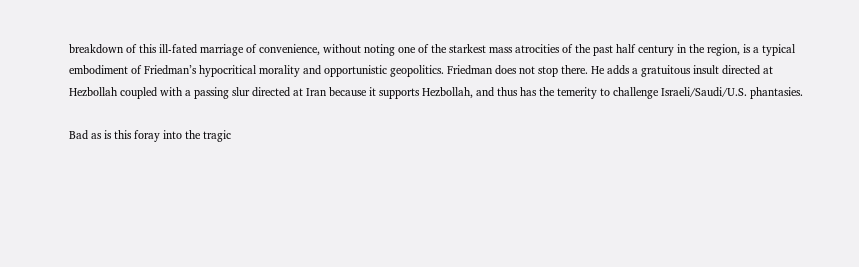breakdown of this ill-fated marriage of convenience, without noting one of the starkest mass atrocities of the past half century in the region, is a typical embodiment of Friedman’s hypocritical morality and opportunistic geopolitics. Friedman does not stop there. He adds a gratuitous insult directed at Hezbollah coupled with a passing slur directed at Iran because it supports Hezbollah, and thus has the temerity to challenge Israeli/Saudi/U.S. phantasies.

Bad as is this foray into the tragic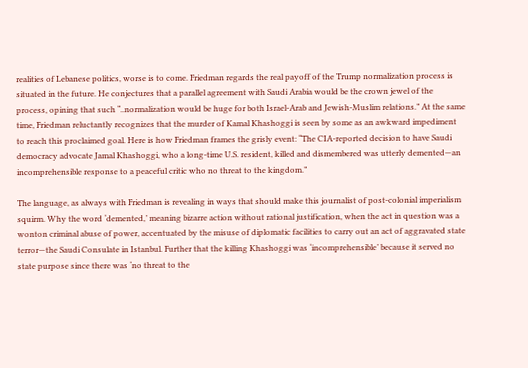realities of Lebanese politics, worse is to come. Friedman regards the real payoff of the Trump normalization process is situated in the future. He conjectures that a parallel agreement with Saudi Arabia would be the crown jewel of the process, opining that such “..normalization would be huge for both Israel-Arab and Jewish-Muslim relations.” At the same time, Friedman reluctantly recognizes that the murder of Kamal Khashoggi is seen by some as an awkward impediment to reach this proclaimed goal. Here is how Friedman frames the grisly event: “The CIA-reported decision to have Saudi democracy advocate Jamal Khashoggi, who a long-time U.S. resident, killed and dismembered was utterly demented—an incomprehensible response to a peaceful critic who no threat to the kingdom.”

The language, as always with Friedman is revealing in ways that should make this journalist of post-colonial imperialism squirm. Why the word ‘demented,’ meaning bizarre action without rational justification, when the act in question was a wonton criminal abuse of power, accentuated by the misuse of diplomatic facilities to carry out an act of aggravated state terror—the Saudi Consulate in Istanbul. Further that the killing Khashoggi was ‘incomprehensible’ because it served no state purpose since there was ‘no threat to the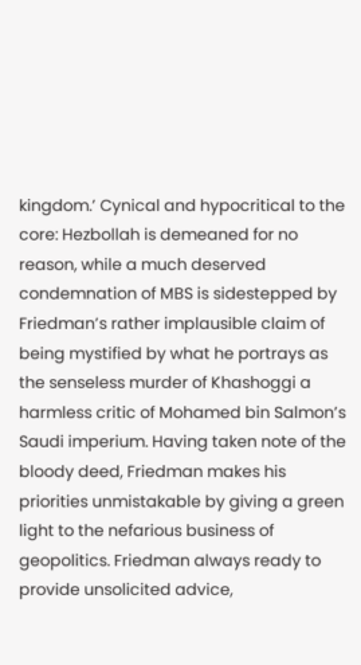kingdom.’ Cynical and hypocritical to the core: Hezbollah is demeaned for no reason, while a much deserved condemnation of MBS is sidestepped by Friedman’s rather implausible claim of being mystified by what he portrays as the senseless murder of Khashoggi a harmless critic of Mohamed bin Salmon’s Saudi imperium. Having taken note of the bloody deed, Friedman makes his priorities unmistakable by giving a green light to the nefarious business of geopolitics. Friedman always ready to provide unsolicited advice,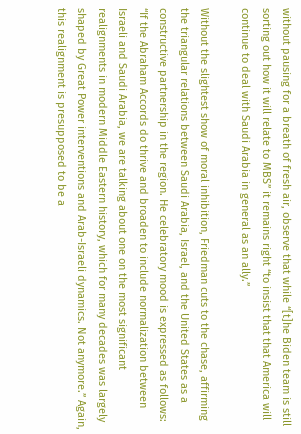without pausing for a breath of fresh air, observe that while “[t]he Biden team is still sorting out how it will relate to MBS” it remains right “to insist that that America will continue to deal with Saudi Arabia in general as an ally.”

Without the slightest show of moral inhibition, Friedman cuts to the chase, affirming the triangular relations between Saudi Arabia, Israel, and the United States as a constructive partnership in the region. He celebratory mood is expressed as follows: “If the Abraham Accords do thrive and broaden to include normalization between Israeli and Saudi Arabia, we are talking about one on the most significant realignments in modern Middle Eastern history, which for many decades was largely shaped by Great Power interventions and Arab-Israeli dynamics. Not anymore.” Again, this realignment is presupposed to be a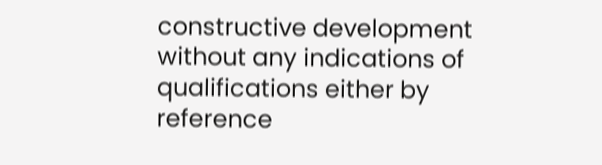constructive development without any indications of qualifications either by reference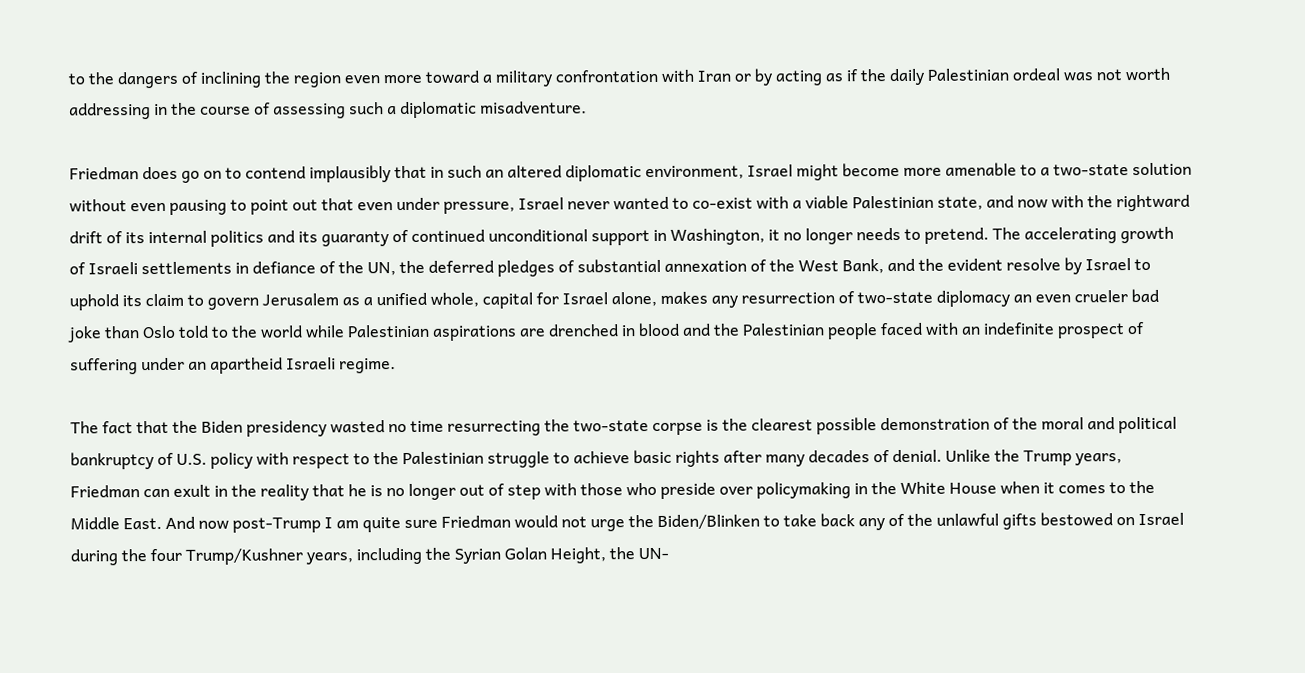to the dangers of inclining the region even more toward a military confrontation with Iran or by acting as if the daily Palestinian ordeal was not worth addressing in the course of assessing such a diplomatic misadventure.

Friedman does go on to contend implausibly that in such an altered diplomatic environment, Israel might become more amenable to a two-state solution without even pausing to point out that even under pressure, Israel never wanted to co-exist with a viable Palestinian state, and now with the rightward drift of its internal politics and its guaranty of continued unconditional support in Washington, it no longer needs to pretend. The accelerating growth of Israeli settlements in defiance of the UN, the deferred pledges of substantial annexation of the West Bank, and the evident resolve by Israel to uphold its claim to govern Jerusalem as a unified whole, capital for Israel alone, makes any resurrection of two-state diplomacy an even crueler bad joke than Oslo told to the world while Palestinian aspirations are drenched in blood and the Palestinian people faced with an indefinite prospect of suffering under an apartheid Israeli regime.

The fact that the Biden presidency wasted no time resurrecting the two-state corpse is the clearest possible demonstration of the moral and political bankruptcy of U.S. policy with respect to the Palestinian struggle to achieve basic rights after many decades of denial. Unlike the Trump years, Friedman can exult in the reality that he is no longer out of step with those who preside over policymaking in the White House when it comes to the Middle East. And now post-Trump I am quite sure Friedman would not urge the Biden/Blinken to take back any of the unlawful gifts bestowed on Israel during the four Trump/Kushner years, including the Syrian Golan Height, the UN-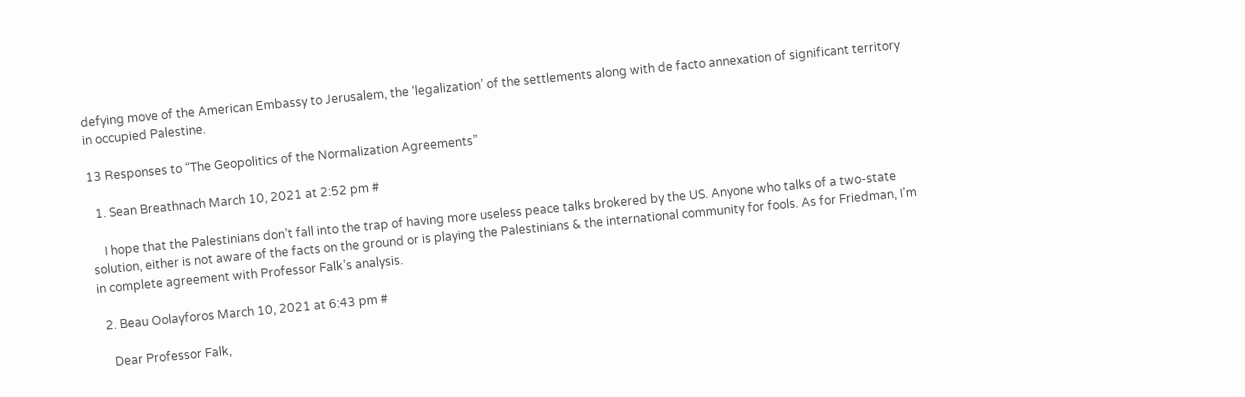defying move of the American Embassy to Jerusalem, the ‘legalization’ of the settlements along with de facto annexation of significant territory in occupied Palestine.

13 Responses to “The Geopolitics of the Normalization Agreements”

  1. Sean Breathnach March 10, 2021 at 2:52 pm #

    I hope that the Palestinians don’t fall into the trap of having more useless peace talks brokered by the US. Anyone who talks of a two-state solution, either is not aware of the facts on the ground or is playing the Palestinians & the international community for fools. As for Friedman, I’m in complete agreement with Professor Falk’s analysis.

  2. Beau Oolayforos March 10, 2021 at 6:43 pm #

    Dear Professor Falk,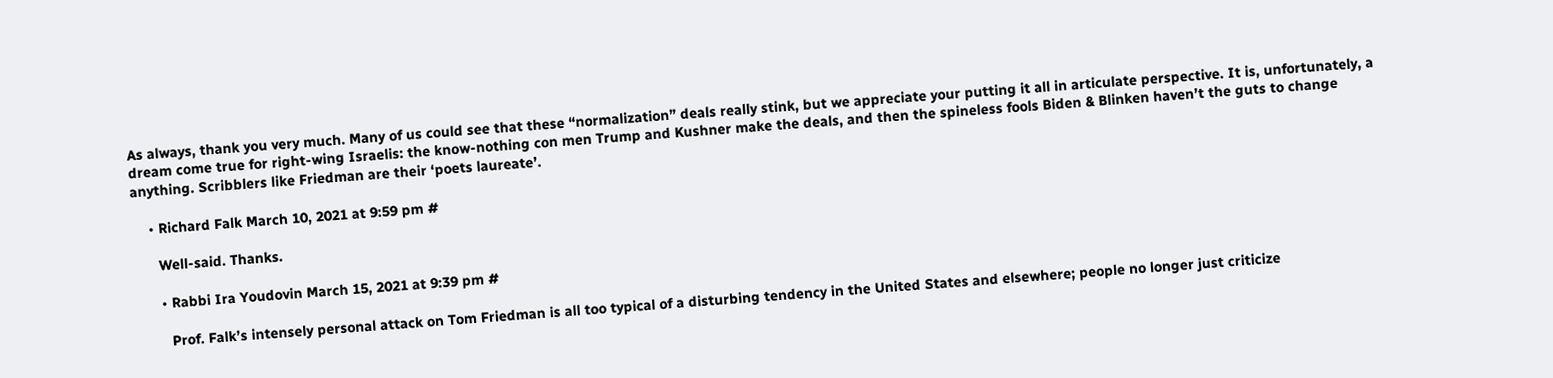As always, thank you very much. Many of us could see that these “normalization” deals really stink, but we appreciate your putting it all in articulate perspective. It is, unfortunately, a dream come true for right-wing Israelis: the know-nothing con men Trump and Kushner make the deals, and then the spineless fools Biden & Blinken haven’t the guts to change anything. Scribblers like Friedman are their ‘poets laureate’.

    • Richard Falk March 10, 2021 at 9:59 pm #

      Well-said. Thanks.

      • Rabbi Ira Youdovin March 15, 2021 at 9:39 pm #

        Prof. Falk’s intensely personal attack on Tom Friedman is all too typical of a disturbing tendency in the United States and elsewhere; people no longer just criticize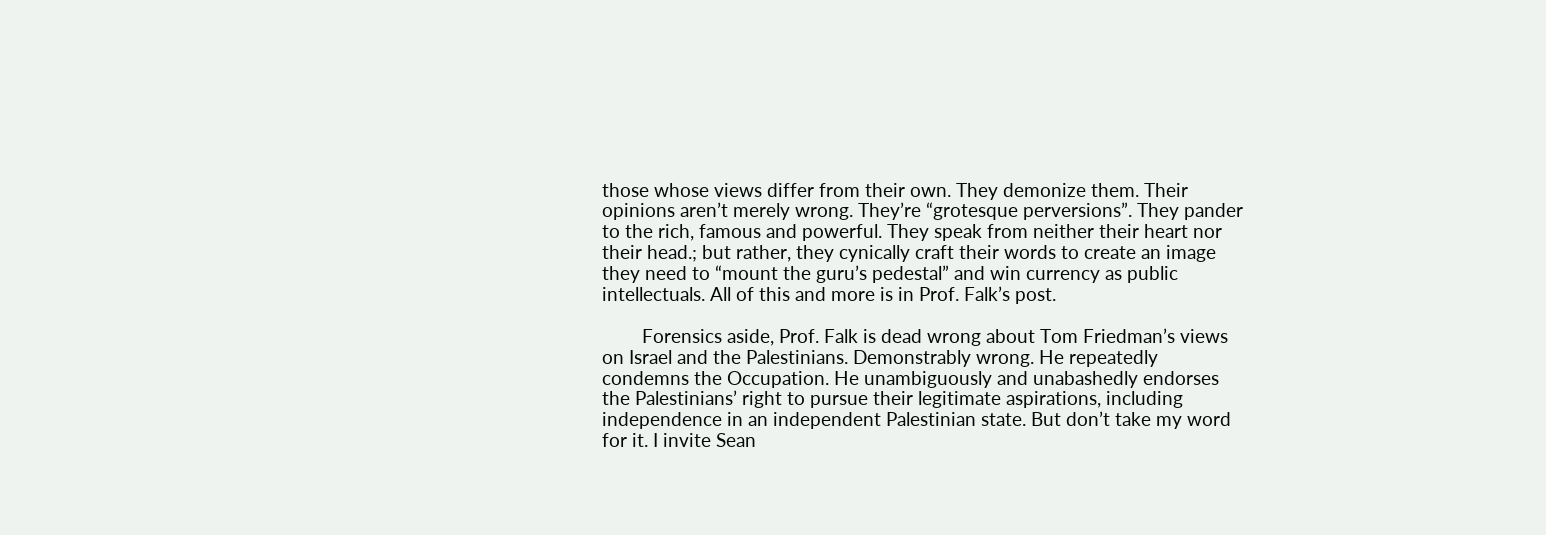those whose views differ from their own. They demonize them. Their opinions aren’t merely wrong. They’re “grotesque perversions”. They pander to the rich, famous and powerful. They speak from neither their heart nor their head.; but rather, they cynically craft their words to create an image they need to “mount the guru’s pedestal” and win currency as public intellectuals. All of this and more is in Prof. Falk’s post.

        Forensics aside, Prof. Falk is dead wrong about Tom Friedman’s views on Israel and the Palestinians. Demonstrably wrong. He repeatedly condemns the Occupation. He unambiguously and unabashedly endorses the Palestinians’ right to pursue their legitimate aspirations, including independence in an independent Palestinian state. But don’t take my word for it. I invite Sean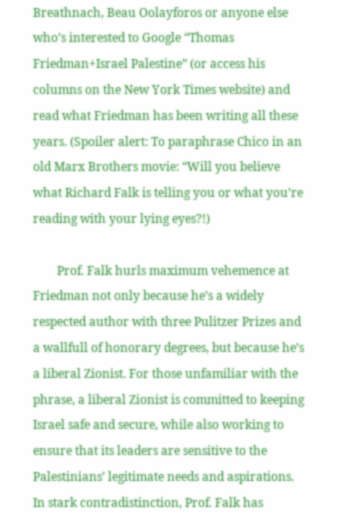Breathnach, Beau Oolayforos or anyone else who’s interested to Google “Thomas Friedman+Israel Palestine” (or access his columns on the New York Times website) and read what Friedman has been writing all these years. (Spoiler alert: To paraphrase Chico in an old Marx Brothers movie: “Will you believe what Richard Falk is telling you or what you’re reading with your lying eyes?!)

        Prof. Falk hurls maximum vehemence at Friedman not only because he’s a widely respected author with three Pulitzer Prizes and a wallfull of honorary degrees, but because he’s a liberal Zionist. For those unfamiliar with the phrase, a liberal Zionist is committed to keeping Israel safe and secure, while also working to ensure that its leaders are sensitive to the Palestinians’ legitimate needs and aspirations. In stark contradistinction, Prof. Falk has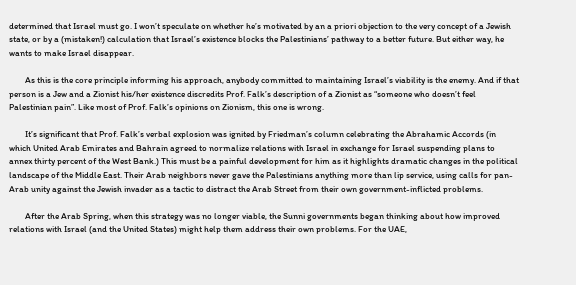determined that Israel must go. I won’t speculate on whether he’s motivated by an a priori objection to the very concept of a Jewish state, or by a (mistaken!) calculation that Israel’s existence blocks the Palestinians’ pathway to a better future. But either way, he wants to make Israel disappear.

        As this is the core principle informing his approach, anybody committed to maintaining Israel’s viability is the enemy. And if that person is a Jew and a Zionist his/her existence discredits Prof. Falk’s description of a Zionist as “someone who doesn’t feel Palestinian pain”. Like most of Prof. Falk’s opinions on Zionism, this one is wrong.

        It’s significant that Prof. Falk’s verbal explosion was ignited by Friedman’s column celebrating the Abrahamic Accords (in which United Arab Emirates and Bahrain agreed to normalize relations with Israel in exchange for Israel suspending plans to annex thirty percent of the West Bank.) This must be a painful development for him as it highlights dramatic changes in the political landscape of the Middle East. Their Arab neighbors never gave the Palestinians anything more than lip service, using calls for pan-Arab unity against the Jewish invader as a tactic to distract the Arab Street from their own government-inflicted problems.

        After the Arab Spring, when this strategy was no longer viable, the Sunni governments began thinking about how improved relations with Israel (and the United States) might help them address their own problems. For the UAE,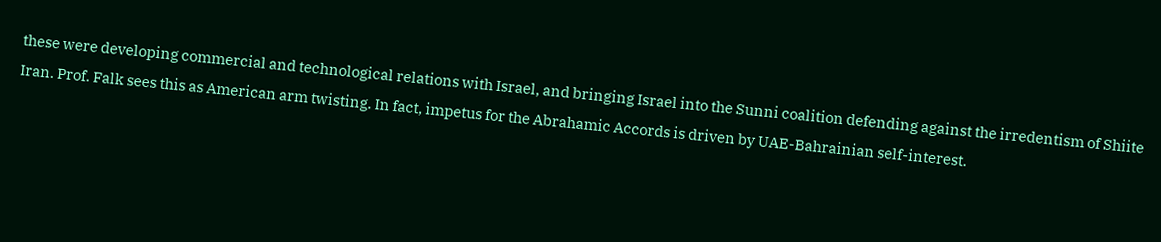these were developing commercial and technological relations with Israel, and bringing Israel into the Sunni coalition defending against the irredentism of Shiite Iran. Prof. Falk sees this as American arm twisting. In fact, impetus for the Abrahamic Accords is driven by UAE-Bahrainian self-interest.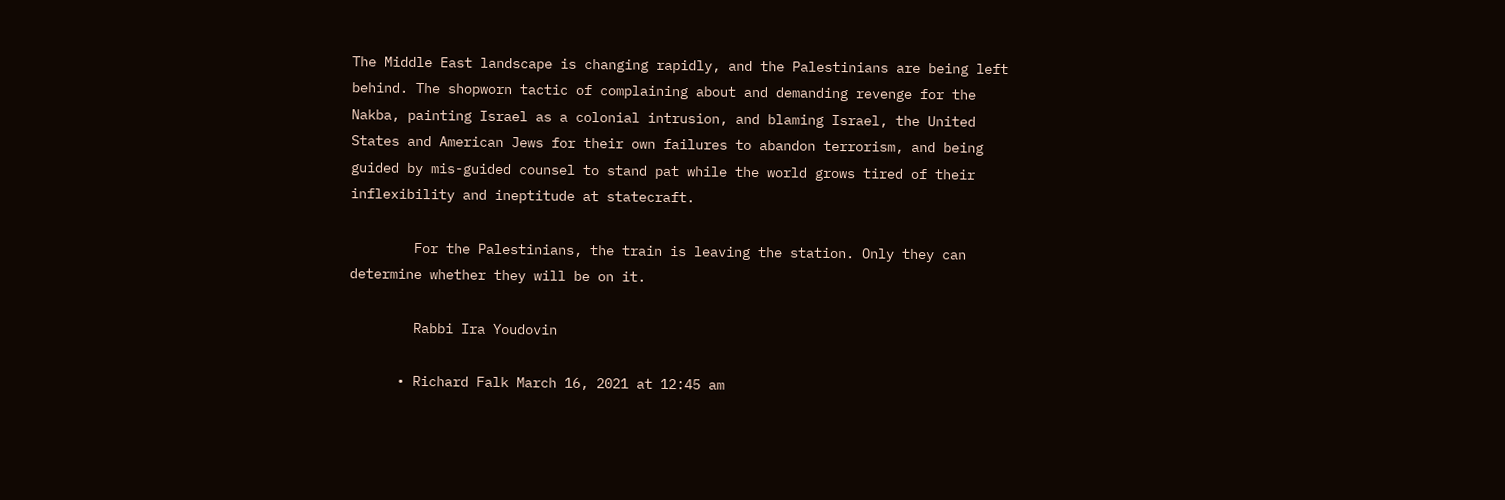The Middle East landscape is changing rapidly, and the Palestinians are being left behind. The shopworn tactic of complaining about and demanding revenge for the Nakba, painting Israel as a colonial intrusion, and blaming Israel, the United States and American Jews for their own failures to abandon terrorism, and being guided by mis-guided counsel to stand pat while the world grows tired of their inflexibility and ineptitude at statecraft.

        For the Palestinians, the train is leaving the station. Only they can determine whether they will be on it.

        Rabbi Ira Youdovin

      • Richard Falk March 16, 2021 at 12:45 am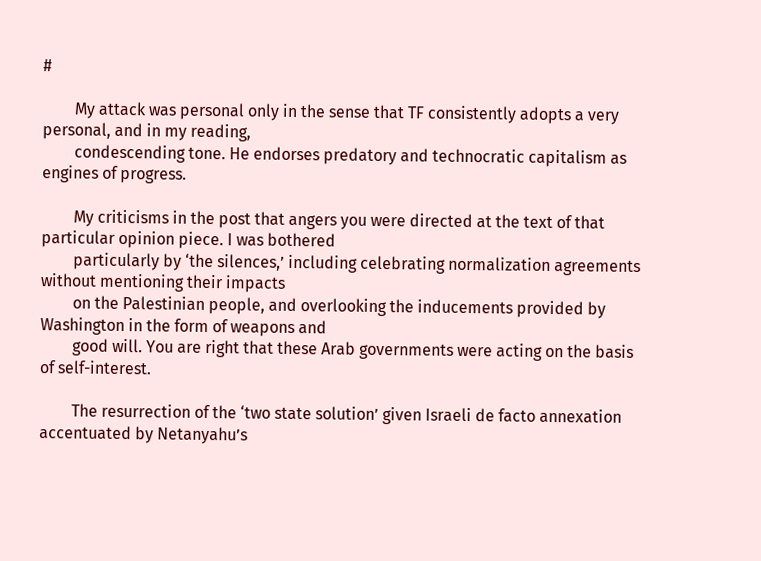#

        My attack was personal only in the sense that TF consistently adopts a very personal, and in my reading,
        condescending tone. He endorses predatory and technocratic capitalism as engines of progress.

        My criticisms in the post that angers you were directed at the text of that particular opinion piece. I was bothered
        particularly by ‘the silences,’ including celebrating normalization agreements without mentioning their impacts
        on the Palestinian people, and overlooking the inducements provided by Washington in the form of weapons and
        good will. You are right that these Arab governments were acting on the basis of self-interest.

        The resurrection of the ‘two state solution’ given Israeli de facto annexation accentuated by Netanyahu’s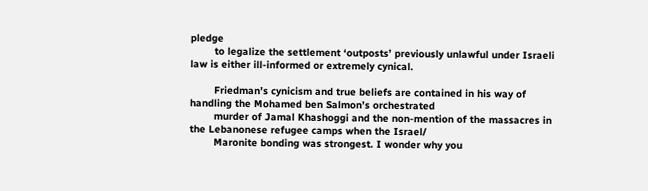pledge
        to legalize the settlement ‘outposts’ previously unlawful under Israeli law is either ill-informed or extremely cynical.

        Friedman’s cynicism and true beliefs are contained in his way of handling the Mohamed ben Salmon’s orchestrated
        murder of Jamal Khashoggi and the non-mention of the massacres in the Lebanonese refugee camps when the Israel/
        Maronite bonding was strongest. I wonder why you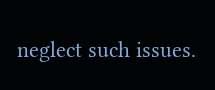neglect such issues.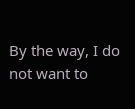By the way, I do not want to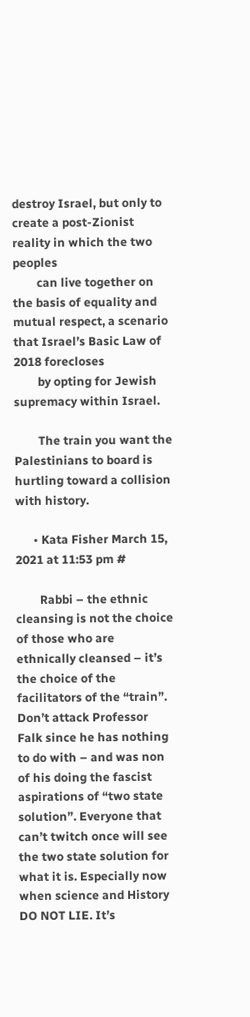destroy Israel, but only to create a post-Zionist reality in which the two peoples
        can live together on the basis of equality and mutual respect, a scenario that Israel’s Basic Law of 2018 forecloses
        by opting for Jewish supremacy within Israel.

        The train you want the Palestinians to board is hurtling toward a collision with history.

      • Kata Fisher March 15, 2021 at 11:53 pm #

        Rabbi – the ethnic cleansing is not the choice of those who are ethnically cleansed – it’s the choice of the facilitators of the “train”. Don’t attack Professor Falk since he has nothing to do with – and was non of his doing the fascist aspirations of “two state solution”. Everyone that can’t twitch once will see the two state solution for what it is. Especially now when science and History DO NOT LIE. It’s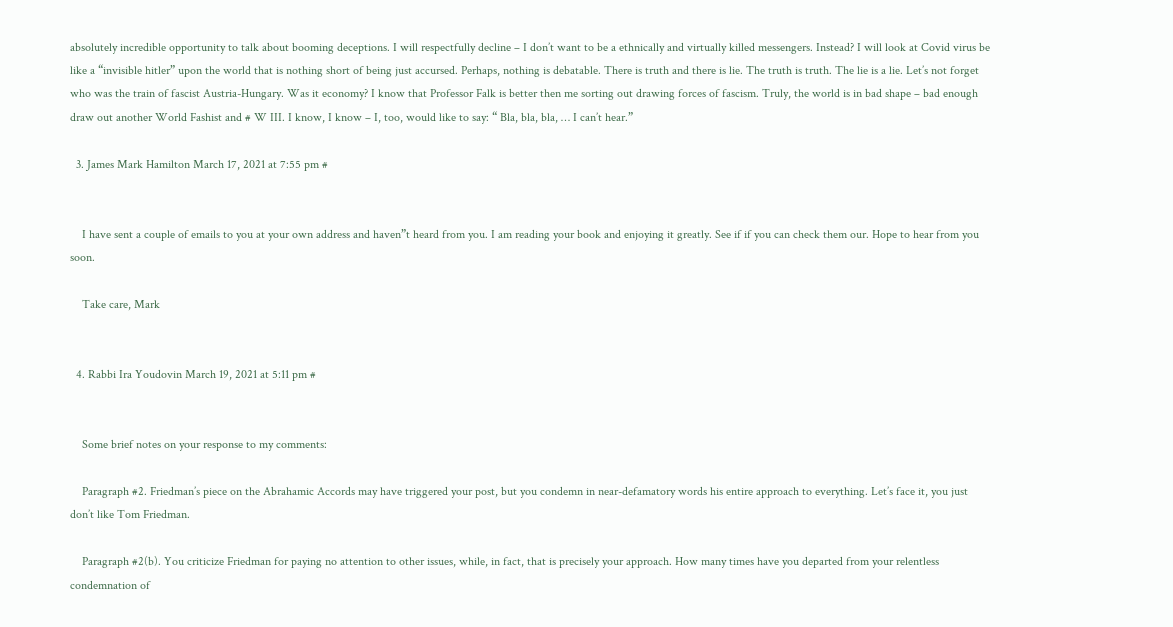absolutely incredible opportunity to talk about booming deceptions. I will respectfully decline – I don’t want to be a ethnically and virtually killed messengers. Instead? I will look at Covid virus be like a “invisible hitler” upon the world that is nothing short of being just accursed. Perhaps, nothing is debatable. There is truth and there is lie. The truth is truth. The lie is a lie. Let’s not forget who was the train of fascist Austria-Hungary. Was it economy? I know that Professor Falk is better then me sorting out drawing forces of fascism. Truly, the world is in bad shape – bad enough draw out another World Fashist and # W III. I know, I know – I, too, would like to say: “ Bla, bla, bla, … I can’t hear.”

  3. James Mark Hamilton March 17, 2021 at 7:55 pm #


    I have sent a couple of emails to you at your own address and haven”t heard from you. I am reading your book and enjoying it greatly. See if if you can check them our. Hope to hear from you soon.

    Take care, Mark


  4. Rabbi Ira Youdovin March 19, 2021 at 5:11 pm #


    Some brief notes on your response to my comments:

    Paragraph #2. Friedman’s piece on the Abrahamic Accords may have triggered your post, but you condemn in near-defamatory words his entire approach to everything. Let’s face it, you just don’t like Tom Friedman.

    Paragraph #2(b). You criticize Friedman for paying no attention to other issues, while, in fact, that is precisely your approach. How many times have you departed from your relentless condemnation of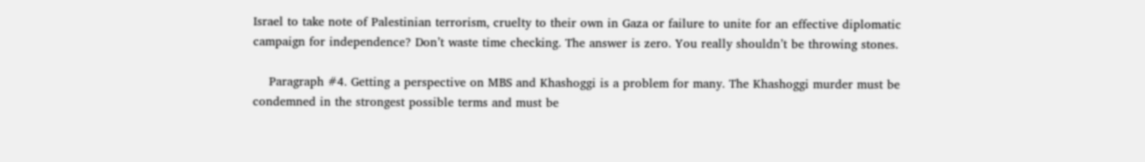Israel to take note of Palestinian terrorism, cruelty to their own in Gaza or failure to unite for an effective diplomatic campaign for independence? Don’t waste time checking. The answer is zero. You really shouldn’t be throwing stones.

    Paragraph #4. Getting a perspective on MBS and Khashoggi is a problem for many. The Khashoggi murder must be condemned in the strongest possible terms and must be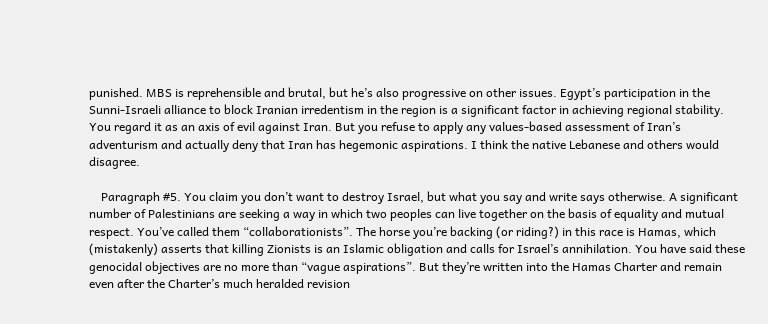punished. MBS is reprehensible and brutal, but he’s also progressive on other issues. Egypt’s participation in the Sunni-Israeli alliance to block Iranian irredentism in the region is a significant factor in achieving regional stability. You regard it as an axis of evil against Iran. But you refuse to apply any values-based assessment of Iran’s adventurism and actually deny that Iran has hegemonic aspirations. I think the native Lebanese and others would disagree.

    Paragraph #5. You claim you don’t want to destroy Israel, but what you say and write says otherwise. A significant number of Palestinians are seeking a way in which two peoples can live together on the basis of equality and mutual respect. You’ve called them “collaborationists”. The horse you’re backing (or riding?) in this race is Hamas, which (mistakenly) asserts that killing Zionists is an Islamic obligation and calls for Israel’s annihilation. You have said these genocidal objectives are no more than “vague aspirations”. But they’re written into the Hamas Charter and remain even after the Charter’s much heralded revision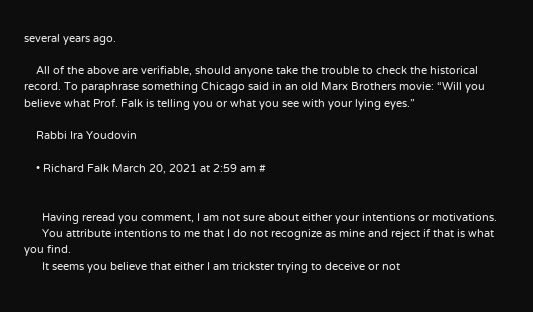several years ago.

    All of the above are verifiable, should anyone take the trouble to check the historical record. To paraphrase something Chicago said in an old Marx Brothers movie: “Will you believe what Prof. Falk is telling you or what you see with your lying eyes.”

    Rabbi Ira Youdovin

    • Richard Falk March 20, 2021 at 2:59 am #


      Having reread you comment, I am not sure about either your intentions or motivations.
      You attribute intentions to me that I do not recognize as mine and reject if that is what you find.
      It seems you believe that either I am trickster trying to deceive or not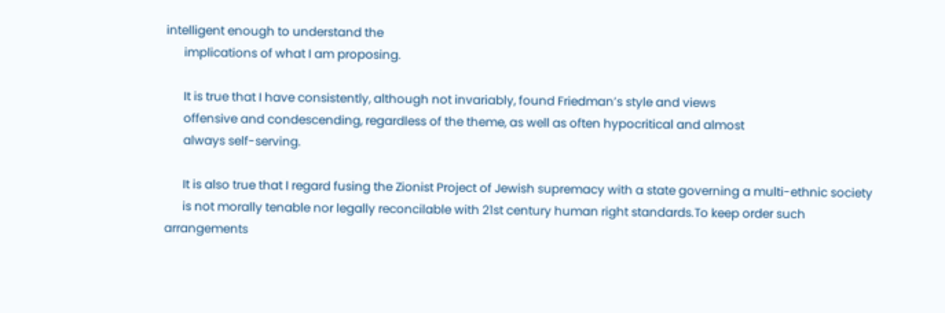intelligent enough to understand the
      implications of what I am proposing.

      It is true that I have consistently, although not invariably, found Friedman’s style and views
      offensive and condescending, regardless of the theme, as well as often hypocritical and almost
      always self-serving.

      It is also true that I regard fusing the Zionist Project of Jewish supremacy with a state governing a multi-ethnic society
      is not morally tenable nor legally reconcilable with 21st century human right standards.To keep order such arrangements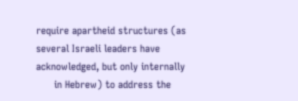require apartheid structures (as several Israeli leaders have acknowledged, but only internally
      in Hebrew) to address the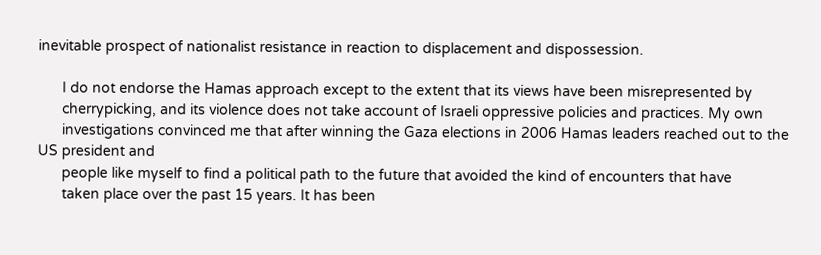inevitable prospect of nationalist resistance in reaction to displacement and dispossession.

      I do not endorse the Hamas approach except to the extent that its views have been misrepresented by
      cherrypicking, and its violence does not take account of Israeli oppressive policies and practices. My own
      investigations convinced me that after winning the Gaza elections in 2006 Hamas leaders reached out to the US president and
      people like myself to find a political path to the future that avoided the kind of encounters that have
      taken place over the past 15 years. It has been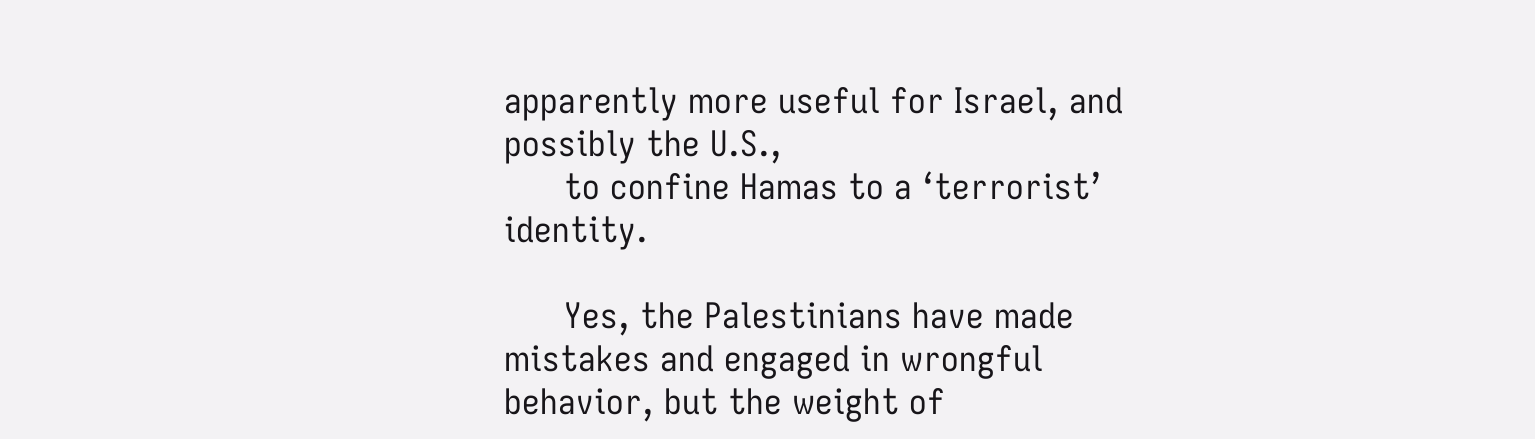apparently more useful for Israel, and possibly the U.S.,
      to confine Hamas to a ‘terrorist’ identity.

      Yes, the Palestinians have made mistakes and engaged in wrongful behavior, but the weight of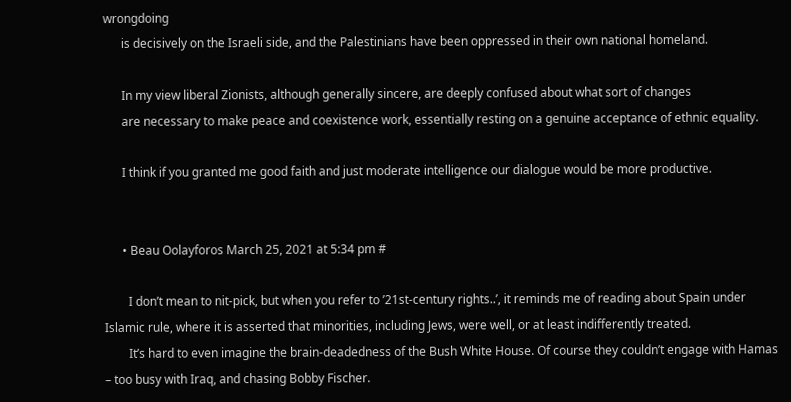wrongdoing
      is decisively on the Israeli side, and the Palestinians have been oppressed in their own national homeland.

      In my view liberal Zionists, although generally sincere, are deeply confused about what sort of changes
      are necessary to make peace and coexistence work, essentially resting on a genuine acceptance of ethnic equality.

      I think if you granted me good faith and just moderate intelligence our dialogue would be more productive.


      • Beau Oolayforos March 25, 2021 at 5:34 pm #

        I don’t mean to nit-pick, but when you refer to ’21st-century rights..’, it reminds me of reading about Spain under Islamic rule, where it is asserted that minorities, including Jews, were well, or at least indifferently treated.
        It’s hard to even imagine the brain-deadedness of the Bush White House. Of course they couldn’t engage with Hamas – too busy with Iraq, and chasing Bobby Fischer.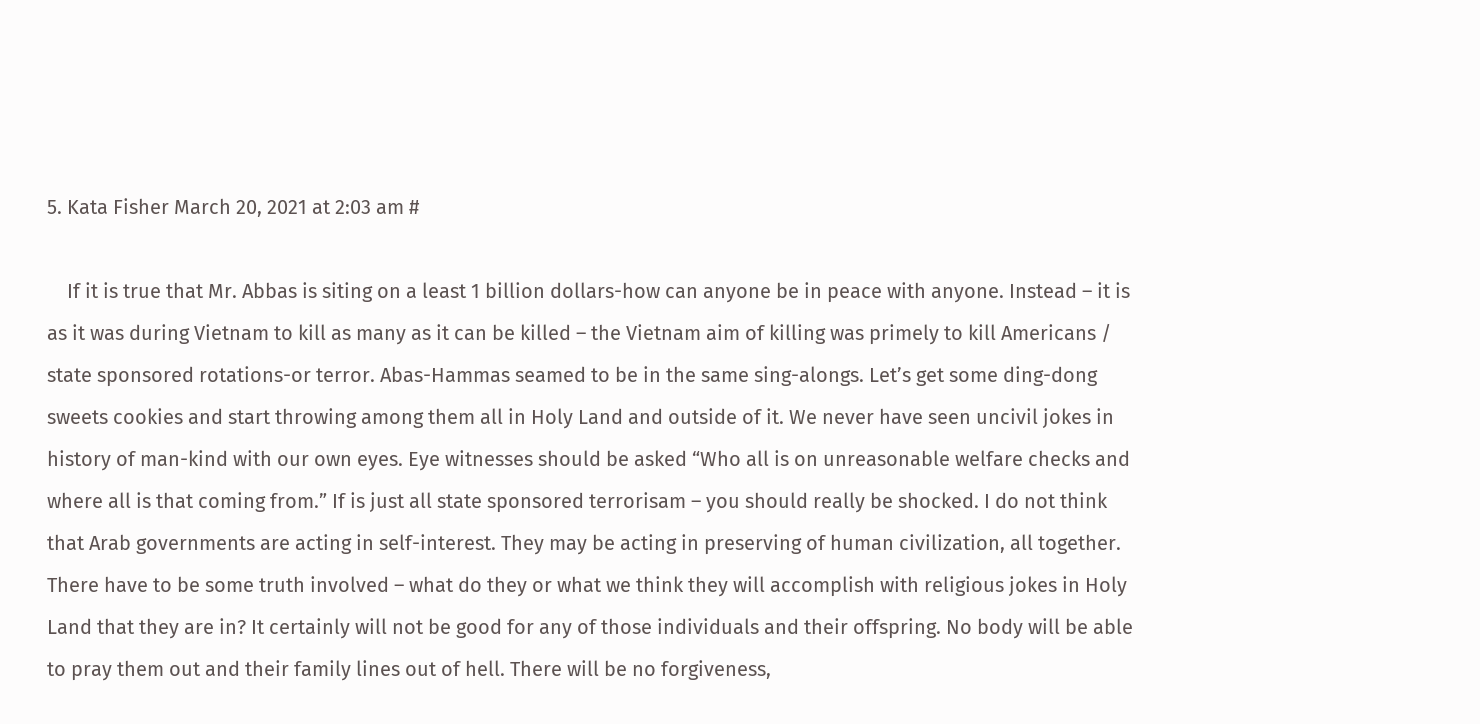5. Kata Fisher March 20, 2021 at 2:03 am #

    If it is true that Mr. Abbas is siting on a least 1 billion dollars-how can anyone be in peace with anyone. Instead – it is as it was during Vietnam to kill as many as it can be killed – the Vietnam aim of killing was primely to kill Americans / state sponsored rotations-or terror. Abas-Hammas seamed to be in the same sing-alongs. Let’s get some ding-dong sweets cookies and start throwing among them all in Holy Land and outside of it. We never have seen uncivil jokes in history of man-kind with our own eyes. Eye witnesses should be asked “Who all is on unreasonable welfare checks and where all is that coming from.” If is just all state sponsored terrorisam – you should really be shocked. I do not think that Arab governments are acting in self-interest. They may be acting in preserving of human civilization, all together. There have to be some truth involved – what do they or what we think they will accomplish with religious jokes in Holy Land that they are in? It certainly will not be good for any of those individuals and their offspring. No body will be able to pray them out and their family lines out of hell. There will be no forgiveness,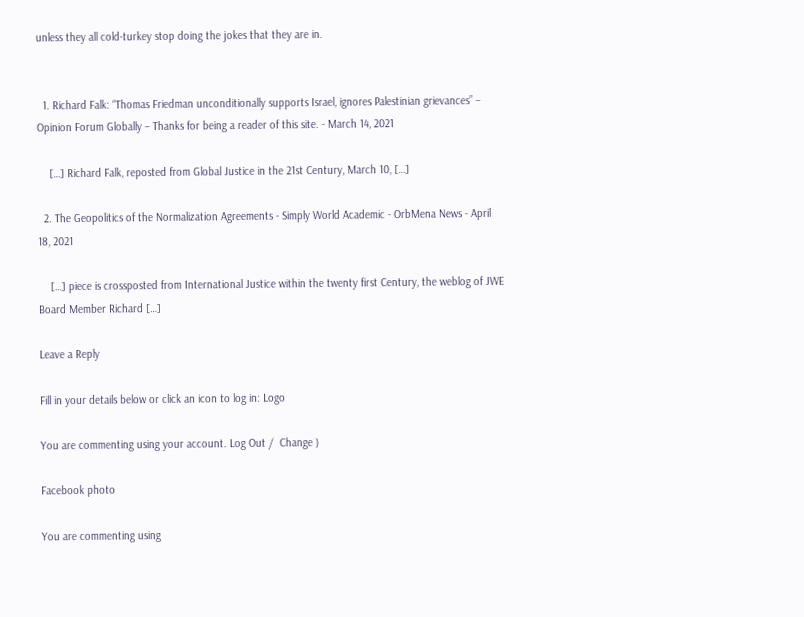unless they all cold-turkey stop doing the jokes that they are in.


  1. Richard Falk: “Thomas Friedman unconditionally supports Israel, ignores Palestinian grievances” – Opinion Forum Globally – Thanks for being a reader of this site. - March 14, 2021

    […] Richard Falk, reposted from Global Justice in the 21st Century, March 10, […]

  2. The Geopolitics of the Normalization Agreements - Simply World Academic - OrbMena News - April 18, 2021

    […] piece is crossposted from International Justice within the twenty first Century, the weblog of JWE Board Member Richard […]

Leave a Reply

Fill in your details below or click an icon to log in: Logo

You are commenting using your account. Log Out /  Change )

Facebook photo

You are commenting using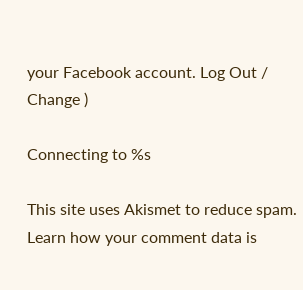your Facebook account. Log Out /  Change )

Connecting to %s

This site uses Akismet to reduce spam. Learn how your comment data is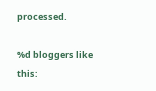processed.

%d bloggers like this: